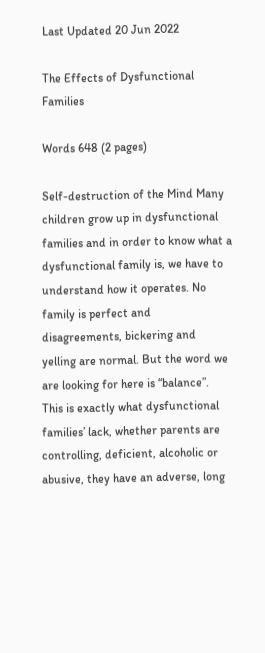Last Updated 20 Jun 2022

The Effects of Dysfunctional Families

Words 648 (2 pages)

Self-destruction of the Mind Many children grow up in dysfunctional families and in order to know what a dysfunctional family is, we have to understand how it operates. No family is perfect and disagreements, bickering and yelling are normal. But the word we are looking for here is “balance”. This is exactly what dysfunctional families’ lack, whether parents are controlling, deficient, alcoholic or abusive, they have an adverse, long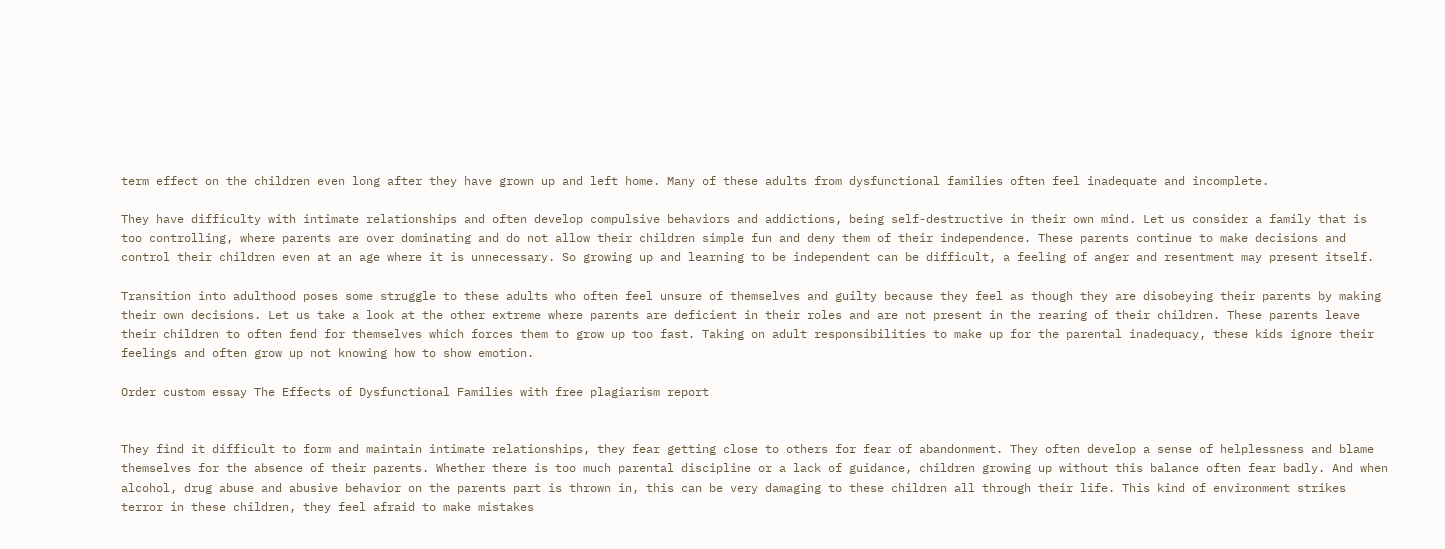term effect on the children even long after they have grown up and left home. Many of these adults from dysfunctional families often feel inadequate and incomplete.

They have difficulty with intimate relationships and often develop compulsive behaviors and addictions, being self-destructive in their own mind. Let us consider a family that is too controlling, where parents are over dominating and do not allow their children simple fun and deny them of their independence. These parents continue to make decisions and control their children even at an age where it is unnecessary. So growing up and learning to be independent can be difficult, a feeling of anger and resentment may present itself.

Transition into adulthood poses some struggle to these adults who often feel unsure of themselves and guilty because they feel as though they are disobeying their parents by making their own decisions. Let us take a look at the other extreme where parents are deficient in their roles and are not present in the rearing of their children. These parents leave their children to often fend for themselves which forces them to grow up too fast. Taking on adult responsibilities to make up for the parental inadequacy, these kids ignore their feelings and often grow up not knowing how to show emotion.

Order custom essay The Effects of Dysfunctional Families with free plagiarism report


They find it difficult to form and maintain intimate relationships, they fear getting close to others for fear of abandonment. They often develop a sense of helplessness and blame themselves for the absence of their parents. Whether there is too much parental discipline or a lack of guidance, children growing up without this balance often fear badly. And when alcohol, drug abuse and abusive behavior on the parents part is thrown in, this can be very damaging to these children all through their life. This kind of environment strikes terror in these children, they feel afraid to make mistakes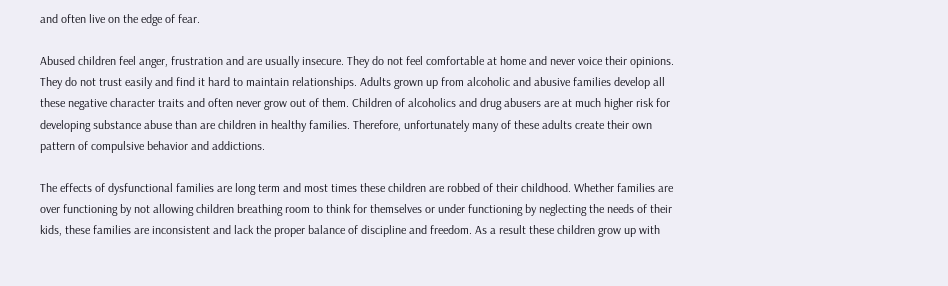and often live on the edge of fear.

Abused children feel anger, frustration and are usually insecure. They do not feel comfortable at home and never voice their opinions. They do not trust easily and find it hard to maintain relationships. Adults grown up from alcoholic and abusive families develop all these negative character traits and often never grow out of them. Children of alcoholics and drug abusers are at much higher risk for developing substance abuse than are children in healthy families. Therefore, unfortunately many of these adults create their own pattern of compulsive behavior and addictions.

The effects of dysfunctional families are long term and most times these children are robbed of their childhood. Whether families are over functioning by not allowing children breathing room to think for themselves or under functioning by neglecting the needs of their kids, these families are inconsistent and lack the proper balance of discipline and freedom. As a result these children grow up with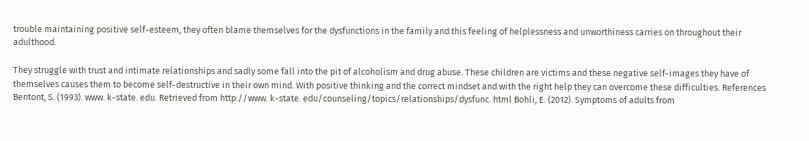trouble maintaining positive self-esteem, they often blame themselves for the dysfunctions in the family and this feeling of helplessness and unworthiness carries on throughout their adulthood.

They struggle with trust and intimate relationships and sadly some fall into the pit of alcoholism and drug abuse. These children are victims and these negative self-images they have of themselves causes them to become self-destructive in their own mind. With positive thinking and the correct mindset and with the right help they can overcome these difficulties. References Bentont, S. (1993). www. k-state. edu. Retrieved from http://www. k-state. edu/counseling/topics/relationships/dysfunc. html Bohli, E. (2012). Symptoms of adults from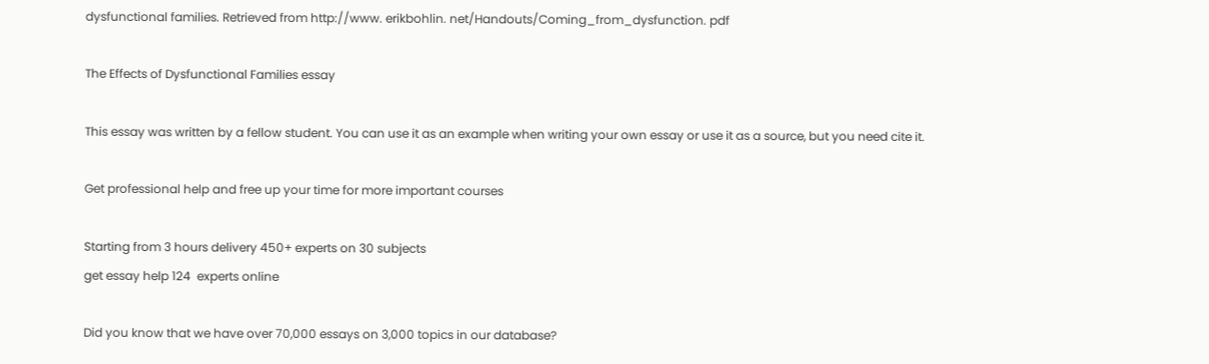dysfunctional families. Retrieved from http://www. erikbohlin. net/Handouts/Coming_from_dysfunction. pdf

The Effects of Dysfunctional Families essay

This essay was written by a fellow student. You can use it as an example when writing your own essay or use it as a source, but you need cite it.

Get professional help and free up your time for more important courses

Starting from 3 hours delivery 450+ experts on 30 subjects
get essay help 124  experts online

Did you know that we have over 70,000 essays on 3,000 topics in our database?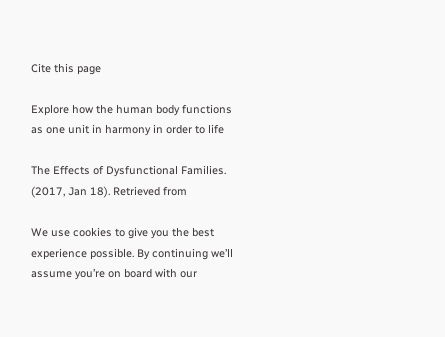Cite this page

Explore how the human body functions as one unit in harmony in order to life

The Effects of Dysfunctional Families. (2017, Jan 18). Retrieved from

We use cookies to give you the best experience possible. By continuing we’ll assume you’re on board with our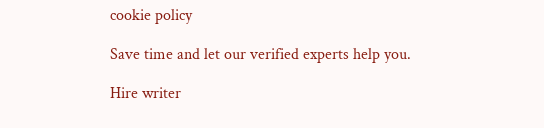cookie policy

Save time and let our verified experts help you.

Hire writer